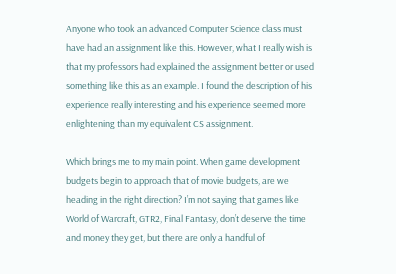Anyone who took an advanced Computer Science class must have had an assignment like this. However, what I really wish is that my professors had explained the assignment better or used something like this as an example. I found the description of his experience really interesting and his experience seemed more enlightening than my equivalent CS assignment.

Which brings me to my main point. When game development budgets begin to approach that of movie budgets, are we heading in the right direction? I’m not saying that games like World of Warcraft, GTR2, Final Fantasy, don’t deserve the time and money they get, but there are only a handful of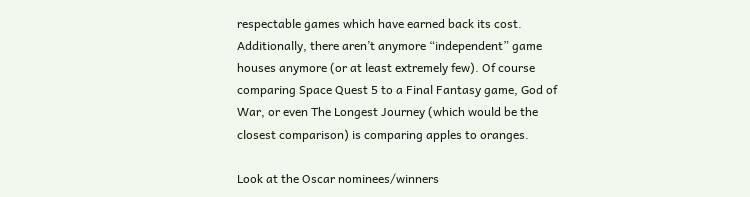respectable games which have earned back its cost. Additionally, there aren’t anymore “independent” game houses anymore (or at least extremely few). Of course comparing Space Quest 5 to a Final Fantasy game, God of War, or even The Longest Journey (which would be the closest comparison) is comparing apples to oranges.

Look at the Oscar nominees/winners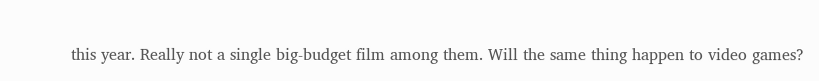this year. Really not a single big-budget film among them. Will the same thing happen to video games?